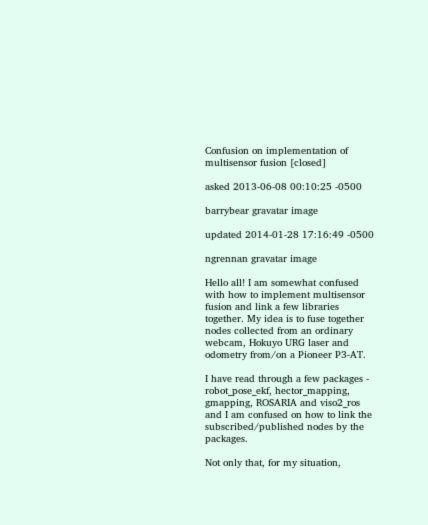Confusion on implementation of multisensor fusion [closed]

asked 2013-06-08 00:10:25 -0500

barrybear gravatar image

updated 2014-01-28 17:16:49 -0500

ngrennan gravatar image

Hello all! I am somewhat confused with how to implement multisensor fusion and link a few libraries together. My idea is to fuse together nodes collected from an ordinary webcam, Hokuyo URG laser and odometry from/on a Pioneer P3-AT.

I have read through a few packages - robot_pose_ekf, hector_mapping, gmapping, ROSARIA and viso2_ros and I am confused on how to link the subscribed/published nodes by the packages.

Not only that, for my situation,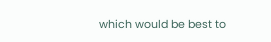which would be best to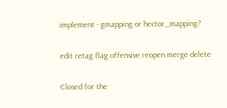implement - gmapping or hector_mapping?

edit retag flag offensive reopen merge delete

Closed for the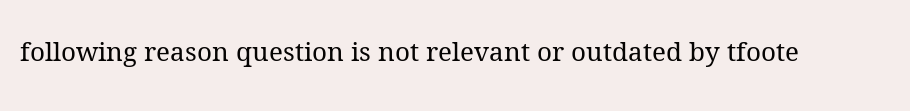following reason question is not relevant or outdated by tfoote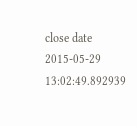close date 2015-05-29 13:02:49.892939